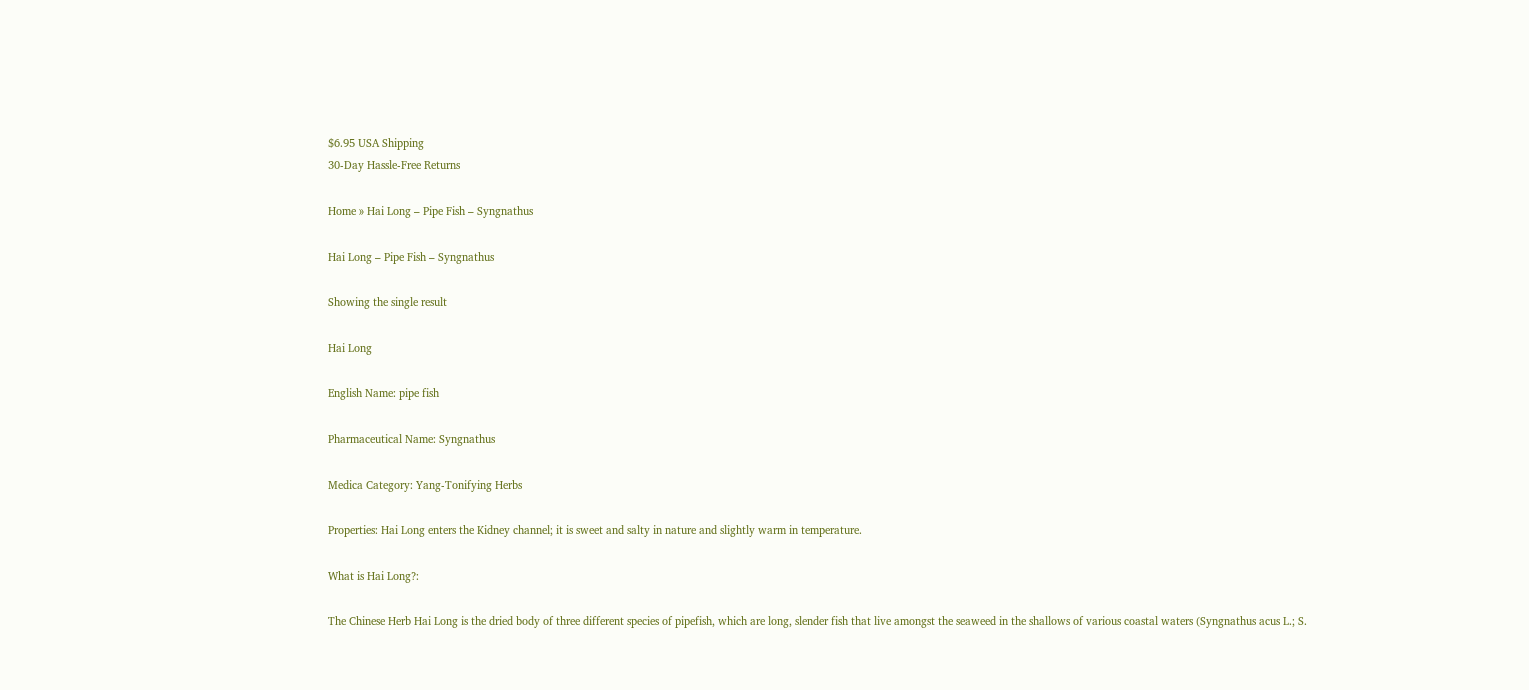$6.95 USA Shipping
30-Day Hassle-Free Returns

Home » Hai Long – Pipe Fish – Syngnathus

Hai Long – Pipe Fish – Syngnathus

Showing the single result

Hai Long

English Name: pipe fish

Pharmaceutical Name: Syngnathus

Medica Category: Yang-Tonifying Herbs

Properties: Hai Long enters the Kidney channel; it is sweet and salty in nature and slightly warm in temperature.

What is Hai Long?:

The Chinese Herb Hai Long is the dried body of three different species of pipefish, which are long, slender fish that live amongst the seaweed in the shallows of various coastal waters (Syngnathus acus L.; S.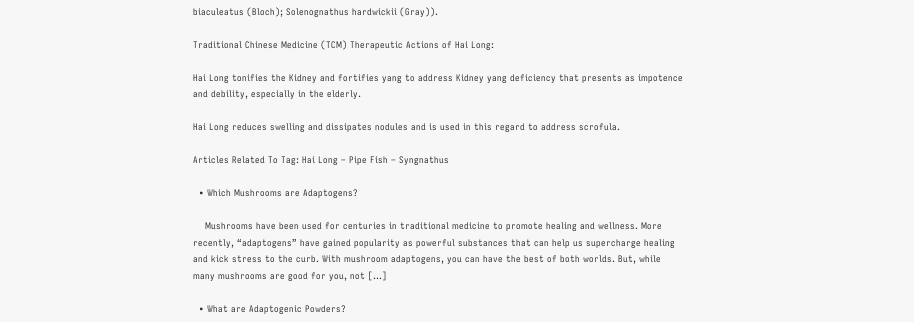biaculeatus (Bloch); Solenognathus hardwickii (Gray)).

Traditional Chinese Medicine (TCM) Therapeutic Actions of Hai Long:

Hai Long tonifies the Kidney and fortifies yang to address Kidney yang deficiency that presents as impotence and debility, especially in the elderly.

Hai Long reduces swelling and dissipates nodules and is used in this regard to address scrofula.

Articles Related To Tag: Hai Long – Pipe Fish – Syngnathus

  • Which Mushrooms are Adaptogens?

    Mushrooms have been used for centuries in traditional medicine to promote healing and wellness. More recently, “adaptogens” have gained popularity as powerful substances that can help us supercharge healing and kick stress to the curb. With mushroom adaptogens, you can have the best of both worlds. But, while many mushrooms are good for you, not […]

  • What are Adaptogenic Powders?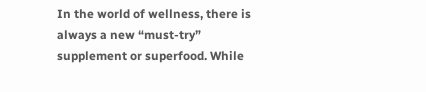In the world of wellness, there is always a new “must-try” supplement or superfood. While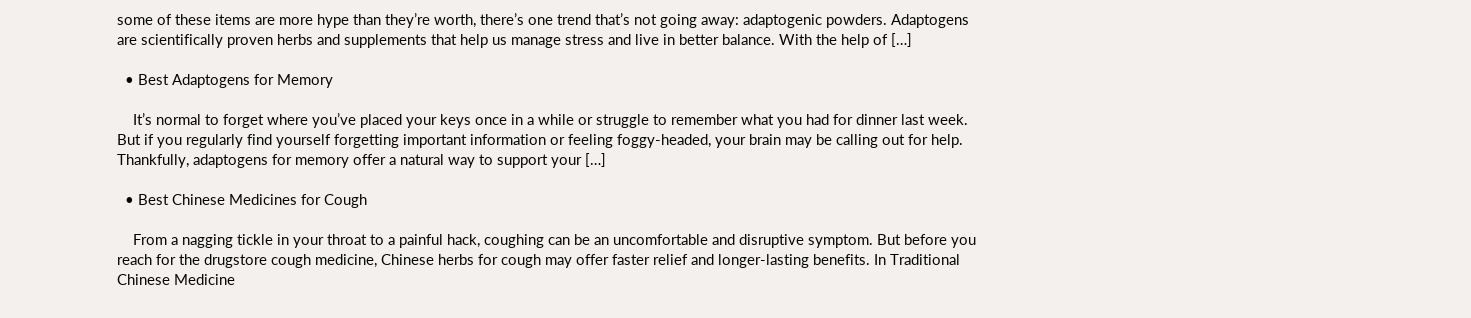some of these items are more hype than they’re worth, there’s one trend that’s not going away: adaptogenic powders. Adaptogens are scientifically proven herbs and supplements that help us manage stress and live in better balance. With the help of […]

  • Best Adaptogens for Memory

    It’s normal to forget where you’ve placed your keys once in a while or struggle to remember what you had for dinner last week. But if you regularly find yourself forgetting important information or feeling foggy-headed, your brain may be calling out for help. Thankfully, adaptogens for memory offer a natural way to support your […]

  • Best Chinese Medicines for Cough

    From a nagging tickle in your throat to a painful hack, coughing can be an uncomfortable and disruptive symptom. But before you reach for the drugstore cough medicine, Chinese herbs for cough may offer faster relief and longer-lasting benefits. In Traditional Chinese Medicine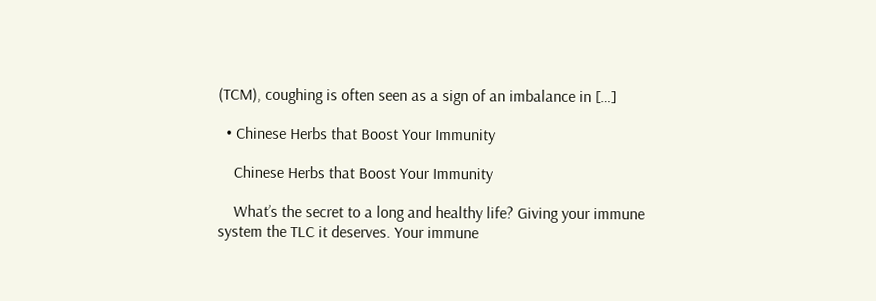(TCM), coughing is often seen as a sign of an imbalance in […]

  • Chinese Herbs that Boost Your Immunity

    Chinese Herbs that Boost Your Immunity

    What’s the secret to a long and healthy life? Giving your immune system the TLC it deserves. Your immune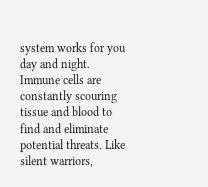system works for you day and night. Immune cells are constantly scouring tissue and blood to find and eliminate potential threats. Like silent warriors,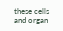these cells and organ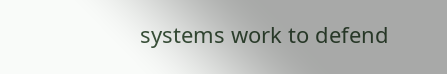systems work to defend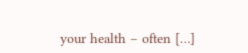your health – often […]